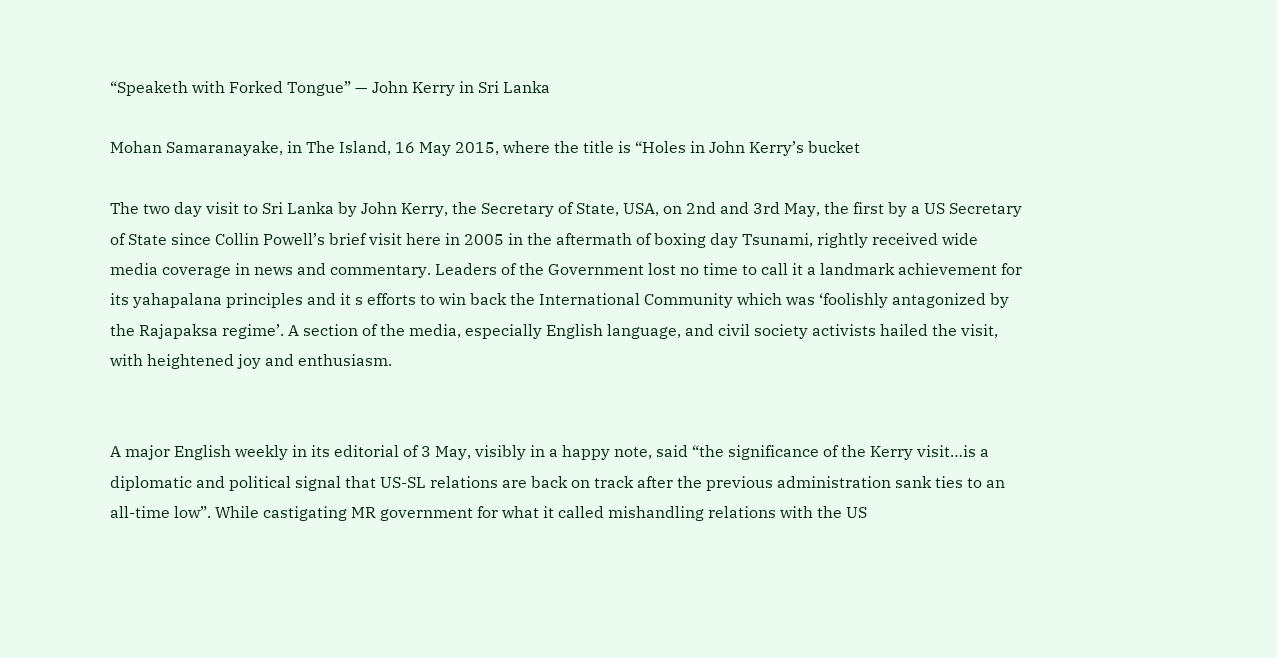“Speaketh with Forked Tongue” — John Kerry in Sri Lanka

Mohan Samaranayake, in The Island, 16 May 2015, where the title is “Holes in John Kerry’s bucket

The two day visit to Sri Lanka by John Kerry, the Secretary of State, USA, on 2nd and 3rd May, the first by a US Secretary of State since Collin Powell’s brief visit here in 2005 in the aftermath of boxing day Tsunami, rightly received wide media coverage in news and commentary. Leaders of the Government lost no time to call it a landmark achievement for its yahapalana principles and it s efforts to win back the International Community which was ‘foolishly antagonized by the Rajapaksa regime’. A section of the media, especially English language, and civil society activists hailed the visit, with heightened joy and enthusiasm.


A major English weekly in its editorial of 3 May, visibly in a happy note, said “the significance of the Kerry visit…is a diplomatic and political signal that US-SL relations are back on track after the previous administration sank ties to an all-time low”. While castigating MR government for what it called mishandling relations with the US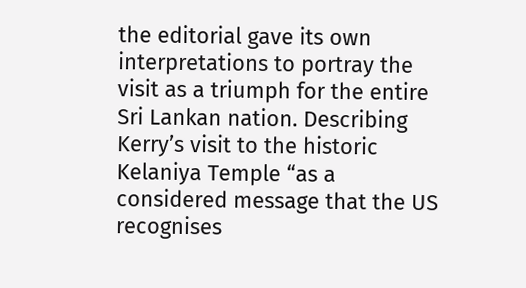the editorial gave its own interpretations to portray the visit as a triumph for the entire Sri Lankan nation. Describing Kerry’s visit to the historic Kelaniya Temple “as a considered message that the US recognises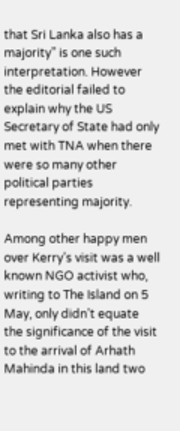that Sri Lanka also has a majority” is one such interpretation. However the editorial failed to explain why the US Secretary of State had only met with TNA when there were so many other political parties representing majority.

Among other happy men over Kerry’s visit was a well known NGO activist who, writing to The Island on 5 May, only didn’t equate the significance of the visit to the arrival of Arhath Mahinda in this land two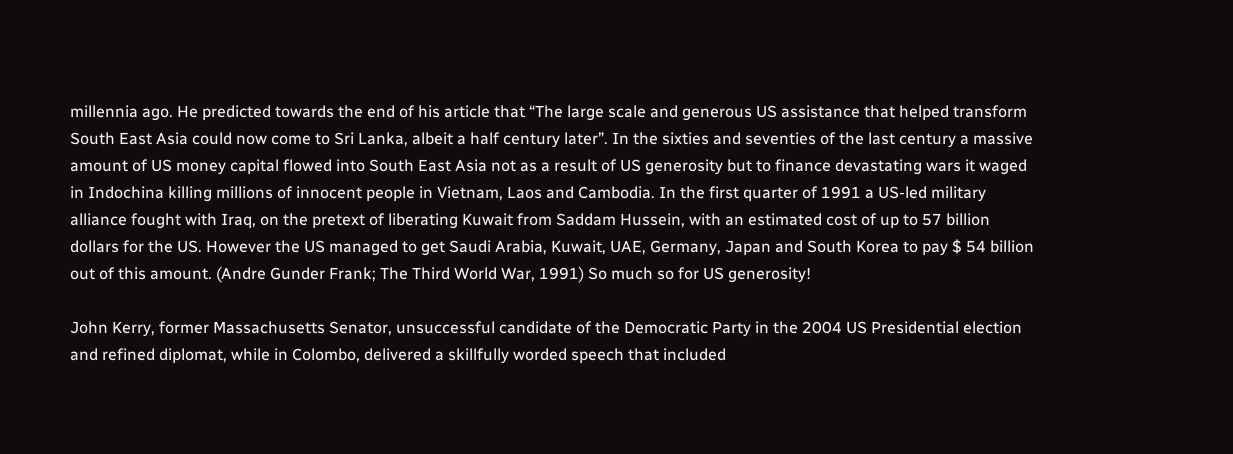millennia ago. He predicted towards the end of his article that “The large scale and generous US assistance that helped transform South East Asia could now come to Sri Lanka, albeit a half century later”. In the sixties and seventies of the last century a massive amount of US money capital flowed into South East Asia not as a result of US generosity but to finance devastating wars it waged in Indochina killing millions of innocent people in Vietnam, Laos and Cambodia. In the first quarter of 1991 a US-led military alliance fought with Iraq, on the pretext of liberating Kuwait from Saddam Hussein, with an estimated cost of up to 57 billion dollars for the US. However the US managed to get Saudi Arabia, Kuwait, UAE, Germany, Japan and South Korea to pay $ 54 billion out of this amount. (Andre Gunder Frank; The Third World War, 1991) So much so for US generosity!

John Kerry, former Massachusetts Senator, unsuccessful candidate of the Democratic Party in the 2004 US Presidential election and refined diplomat, while in Colombo, delivered a skillfully worded speech that included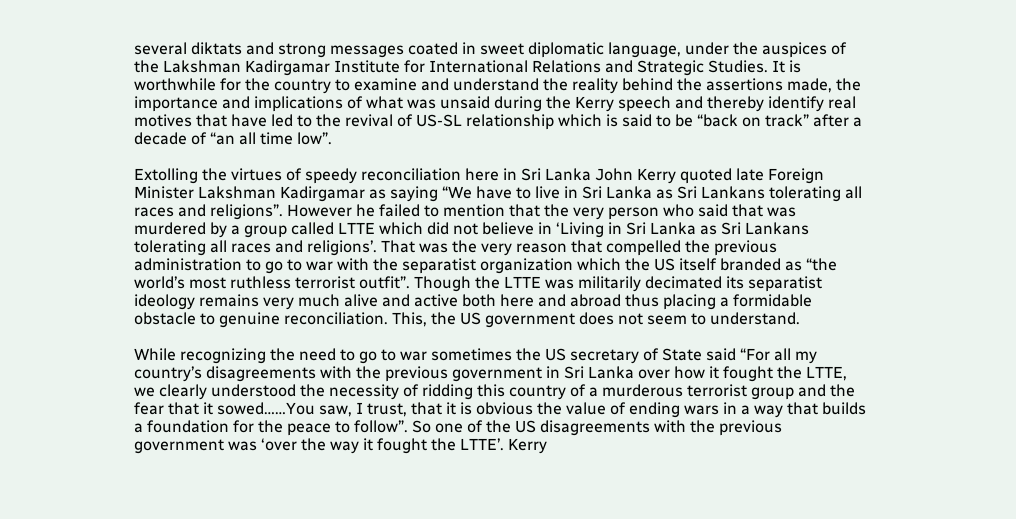several diktats and strong messages coated in sweet diplomatic language, under the auspices of the Lakshman Kadirgamar Institute for International Relations and Strategic Studies. It is worthwhile for the country to examine and understand the reality behind the assertions made, the importance and implications of what was unsaid during the Kerry speech and thereby identify real motives that have led to the revival of US-SL relationship which is said to be “back on track” after a decade of “an all time low”.

Extolling the virtues of speedy reconciliation here in Sri Lanka John Kerry quoted late Foreign Minister Lakshman Kadirgamar as saying “We have to live in Sri Lanka as Sri Lankans tolerating all races and religions”. However he failed to mention that the very person who said that was murdered by a group called LTTE which did not believe in ‘Living in Sri Lanka as Sri Lankans tolerating all races and religions’. That was the very reason that compelled the previous administration to go to war with the separatist organization which the US itself branded as “the world’s most ruthless terrorist outfit”. Though the LTTE was militarily decimated its separatist ideology remains very much alive and active both here and abroad thus placing a formidable obstacle to genuine reconciliation. This, the US government does not seem to understand.

While recognizing the need to go to war sometimes the US secretary of State said “For all my country’s disagreements with the previous government in Sri Lanka over how it fought the LTTE, we clearly understood the necessity of ridding this country of a murderous terrorist group and the fear that it sowed……You saw, I trust, that it is obvious the value of ending wars in a way that builds a foundation for the peace to follow”. So one of the US disagreements with the previous government was ‘over the way it fought the LTTE’. Kerry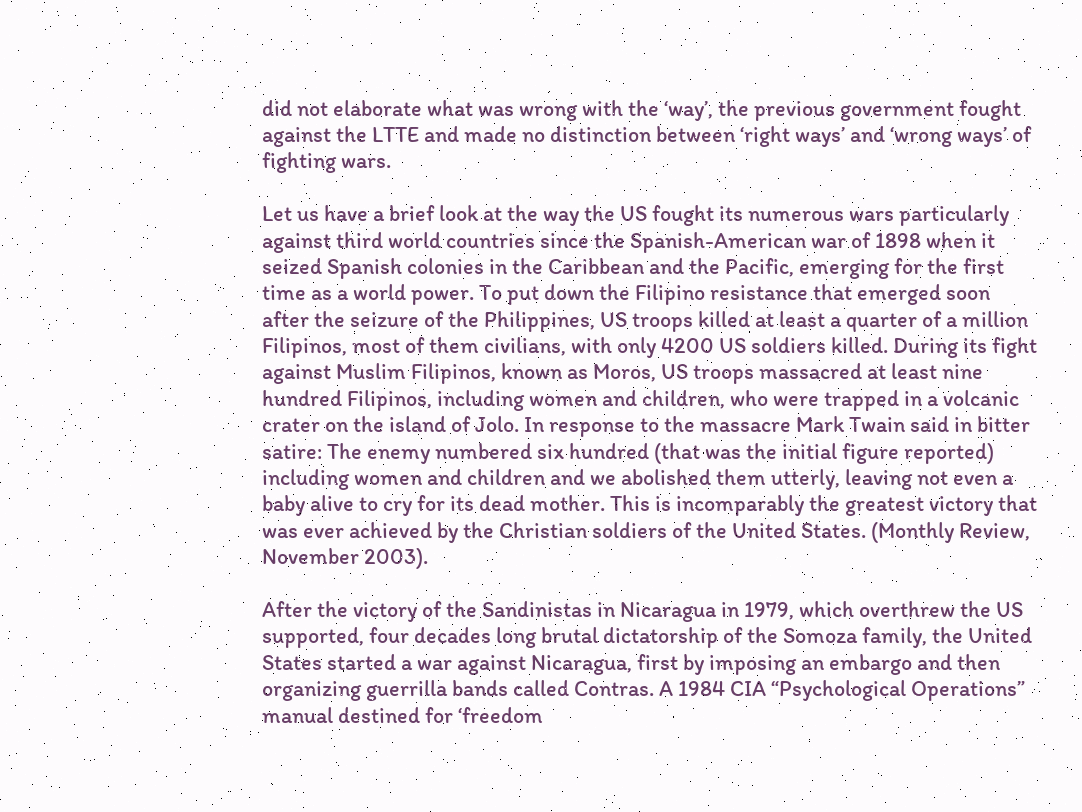did not elaborate what was wrong with the ‘way’, the previous government fought against the LTTE and made no distinction between ‘right ways’ and ‘wrong ways’ of fighting wars.

Let us have a brief look at the way the US fought its numerous wars particularly against third world countries since the Spanish-American war of 1898 when it seized Spanish colonies in the Caribbean and the Pacific, emerging for the first time as a world power. To put down the Filipino resistance that emerged soon after the seizure of the Philippines, US troops killed at least a quarter of a million Filipinos, most of them civilians, with only 4200 US soldiers killed. During its fight against Muslim Filipinos, known as Moros, US troops massacred at least nine hundred Filipinos, including women and children, who were trapped in a volcanic crater on the island of Jolo. In response to the massacre Mark Twain said in bitter satire: The enemy numbered six hundred (that was the initial figure reported) including women and children and we abolished them utterly, leaving not even a baby alive to cry for its dead mother. This is incomparably the greatest victory that was ever achieved by the Christian soldiers of the United States. (Monthly Review, November 2003).

After the victory of the Sandinistas in Nicaragua in 1979, which overthrew the US supported, four decades long brutal dictatorship of the Somoza family, the United States started a war against Nicaragua, first by imposing an embargo and then organizing guerrilla bands called Contras. A 1984 CIA “Psychological Operations” manual destined for ‘freedom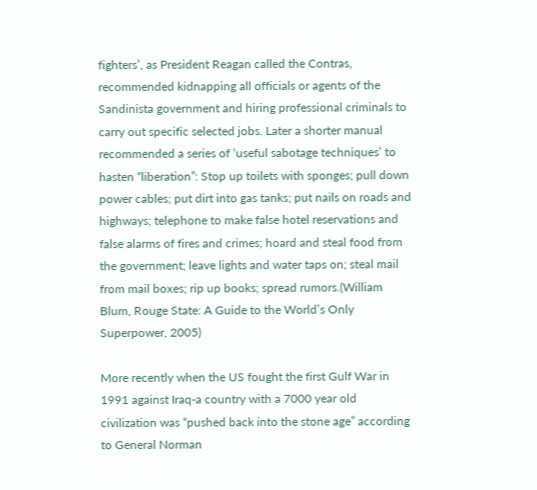fighters’, as President Reagan called the Contras, recommended kidnapping all officials or agents of the Sandinista government and hiring professional criminals to carry out specific selected jobs. Later a shorter manual recommended a series of ‘useful sabotage techniques’ to hasten “liberation”: Stop up toilets with sponges; pull down power cables; put dirt into gas tanks; put nails on roads and highways; telephone to make false hotel reservations and false alarms of fires and crimes; hoard and steal food from the government; leave lights and water taps on; steal mail from mail boxes; rip up books; spread rumors.(William Blum, Rouge State: A Guide to the World’s Only Superpower, 2005)

More recently when the US fought the first Gulf War in 1991 against Iraq-a country with a 7000 year old civilization was “pushed back into the stone age” according to General Norman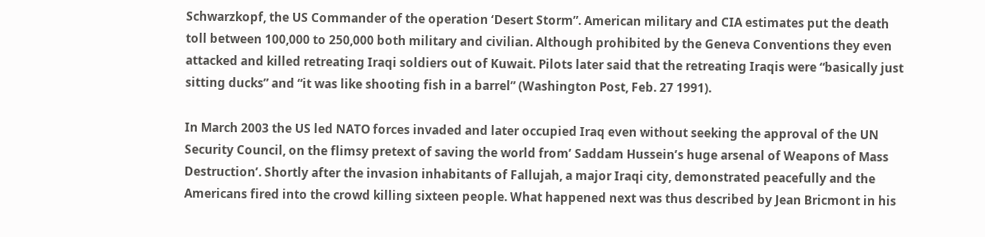Schwarzkopf, the US Commander of the operation ‘Desert Storm”. American military and CIA estimates put the death toll between 100,000 to 250,000 both military and civilian. Although prohibited by the Geneva Conventions they even attacked and killed retreating Iraqi soldiers out of Kuwait. Pilots later said that the retreating Iraqis were “basically just sitting ducks” and “it was like shooting fish in a barrel” (Washington Post, Feb. 27 1991).

In March 2003 the US led NATO forces invaded and later occupied Iraq even without seeking the approval of the UN Security Council, on the flimsy pretext of saving the world from’ Saddam Hussein’s huge arsenal of Weapons of Mass Destruction’. Shortly after the invasion inhabitants of Fallujah, a major Iraqi city, demonstrated peacefully and the Americans fired into the crowd killing sixteen people. What happened next was thus described by Jean Bricmont in his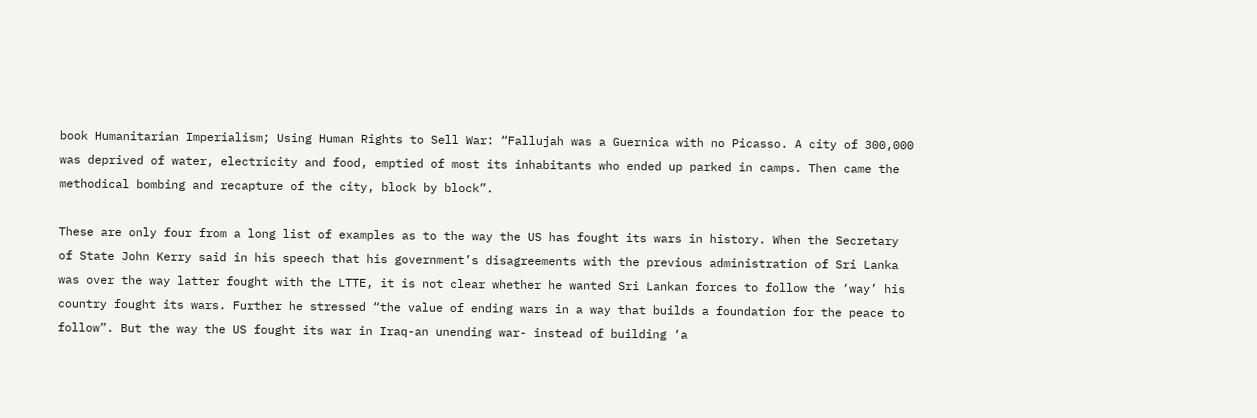book Humanitarian Imperialism; Using Human Rights to Sell War: “Fallujah was a Guernica with no Picasso. A city of 300,000 was deprived of water, electricity and food, emptied of most its inhabitants who ended up parked in camps. Then came the methodical bombing and recapture of the city, block by block”.

These are only four from a long list of examples as to the way the US has fought its wars in history. When the Secretary of State John Kerry said in his speech that his government’s disagreements with the previous administration of Sri Lanka was over the way latter fought with the LTTE, it is not clear whether he wanted Sri Lankan forces to follow the ‘way’ his country fought its wars. Further he stressed “the value of ending wars in a way that builds a foundation for the peace to follow”. But the way the US fought its war in Iraq-an unending war- instead of building ‘a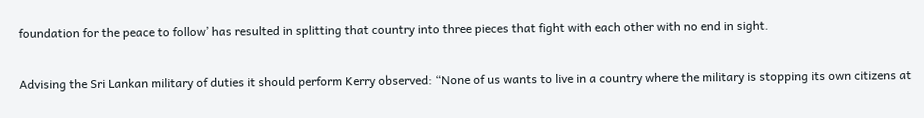foundation for the peace to follow’ has resulted in splitting that country into three pieces that fight with each other with no end in sight.

Advising the Sri Lankan military of duties it should perform Kerry observed: “None of us wants to live in a country where the military is stopping its own citizens at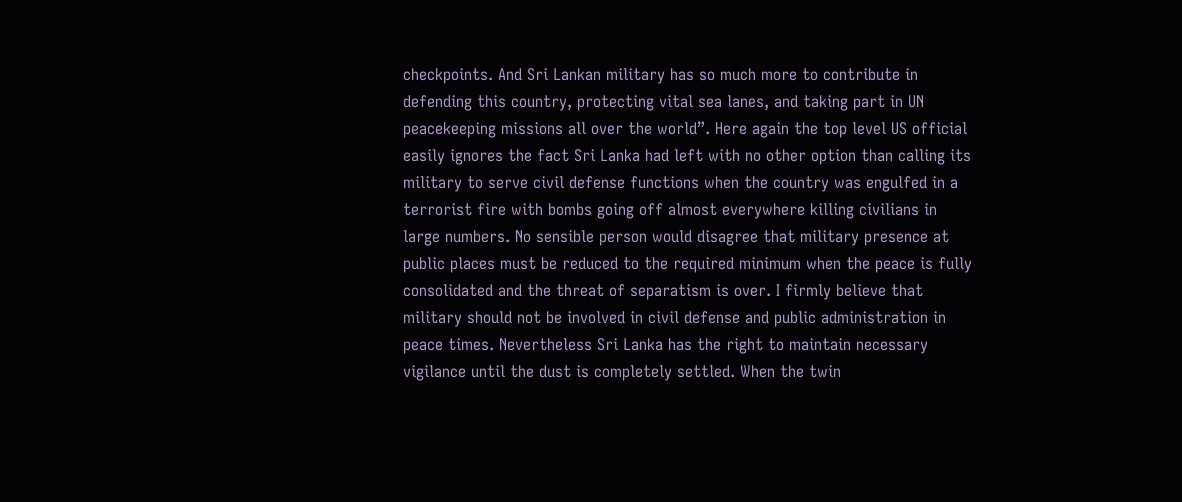checkpoints. And Sri Lankan military has so much more to contribute in defending this country, protecting vital sea lanes, and taking part in UN peacekeeping missions all over the world”. Here again the top level US official easily ignores the fact Sri Lanka had left with no other option than calling its military to serve civil defense functions when the country was engulfed in a terrorist fire with bombs going off almost everywhere killing civilians in large numbers. No sensible person would disagree that military presence at public places must be reduced to the required minimum when the peace is fully consolidated and the threat of separatism is over. I firmly believe that military should not be involved in civil defense and public administration in peace times. Nevertheless Sri Lanka has the right to maintain necessary vigilance until the dust is completely settled. When the twin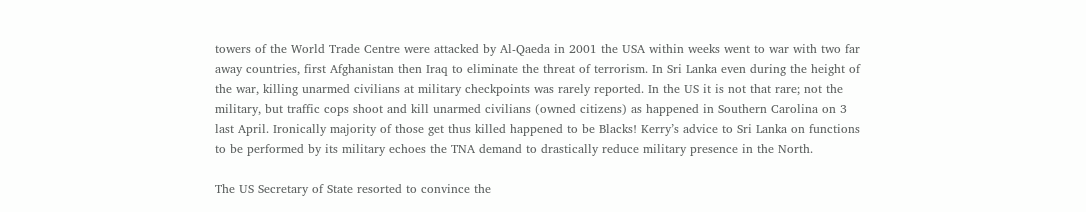towers of the World Trade Centre were attacked by Al-Qaeda in 2001 the USA within weeks went to war with two far away countries, first Afghanistan then Iraq to eliminate the threat of terrorism. In Sri Lanka even during the height of the war, killing unarmed civilians at military checkpoints was rarely reported. In the US it is not that rare; not the military, but traffic cops shoot and kill unarmed civilians (owned citizens) as happened in Southern Carolina on 3 last April. Ironically majority of those get thus killed happened to be Blacks! Kerry’s advice to Sri Lanka on functions to be performed by its military echoes the TNA demand to drastically reduce military presence in the North.

The US Secretary of State resorted to convince the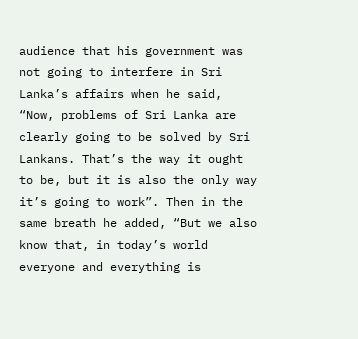audience that his government was not going to interfere in Sri Lanka’s affairs when he said, “Now, problems of Sri Lanka are clearly going to be solved by Sri Lankans. That’s the way it ought to be, but it is also the only way it’s going to work”. Then in the same breath he added, “But we also know that, in today’s world everyone and everything is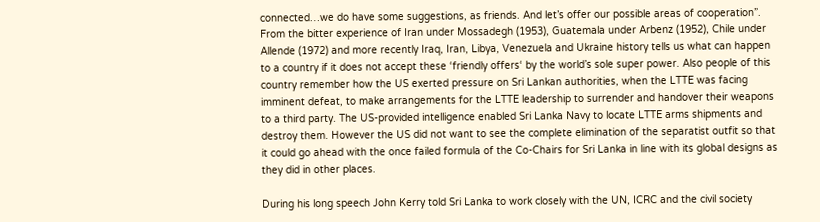connected…we do have some suggestions, as friends. And let’s offer our possible areas of cooperation”. From the bitter experience of Iran under Mossadegh (1953), Guatemala under Arbenz (1952), Chile under Allende (1972) and more recently Iraq, Iran, Libya, Venezuela and Ukraine history tells us what can happen to a country if it does not accept these ‘friendly offers‘ by the world’s sole super power. Also people of this country remember how the US exerted pressure on Sri Lankan authorities, when the LTTE was facing imminent defeat, to make arrangements for the LTTE leadership to surrender and handover their weapons to a third party. The US-provided intelligence enabled Sri Lanka Navy to locate LTTE arms shipments and destroy them. However the US did not want to see the complete elimination of the separatist outfit so that it could go ahead with the once failed formula of the Co-Chairs for Sri Lanka in line with its global designs as they did in other places.

During his long speech John Kerry told Sri Lanka to work closely with the UN, ICRC and the civil society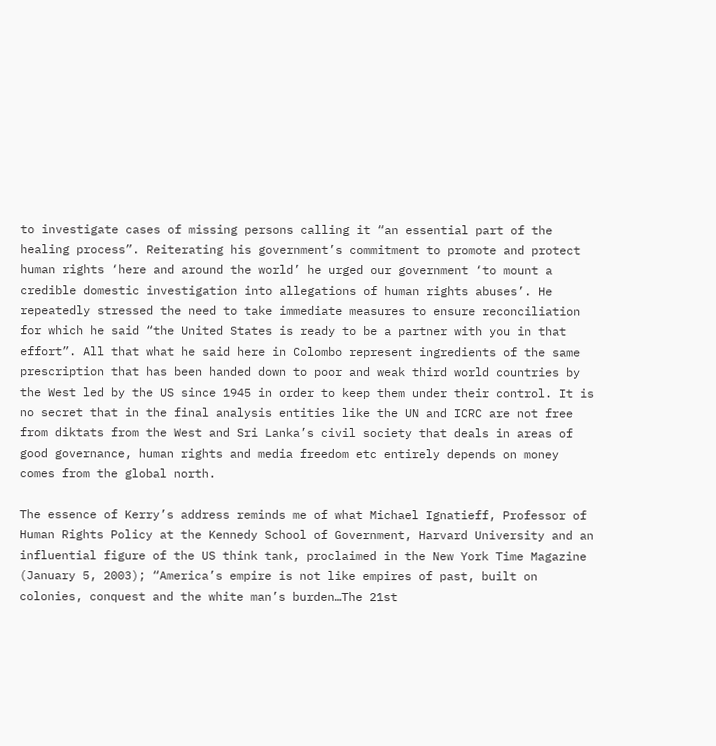to investigate cases of missing persons calling it “an essential part of the healing process”. Reiterating his government’s commitment to promote and protect human rights ‘here and around the world’ he urged our government ‘to mount a credible domestic investigation into allegations of human rights abuses’. He repeatedly stressed the need to take immediate measures to ensure reconciliation for which he said “the United States is ready to be a partner with you in that effort”. All that what he said here in Colombo represent ingredients of the same prescription that has been handed down to poor and weak third world countries by the West led by the US since 1945 in order to keep them under their control. It is no secret that in the final analysis entities like the UN and ICRC are not free from diktats from the West and Sri Lanka’s civil society that deals in areas of good governance, human rights and media freedom etc entirely depends on money comes from the global north.

The essence of Kerry’s address reminds me of what Michael Ignatieff, Professor of Human Rights Policy at the Kennedy School of Government, Harvard University and an influential figure of the US think tank, proclaimed in the New York Time Magazine (January 5, 2003); “America’s empire is not like empires of past, built on colonies, conquest and the white man’s burden…The 21st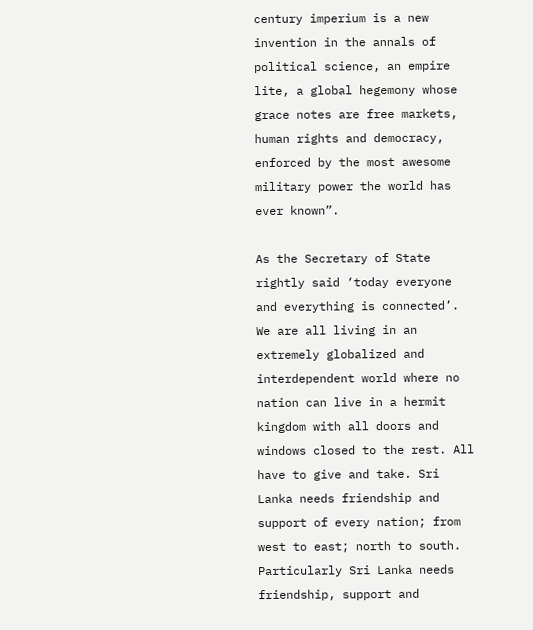century imperium is a new invention in the annals of political science, an empire lite, a global hegemony whose grace notes are free markets, human rights and democracy, enforced by the most awesome military power the world has ever known”.

As the Secretary of State rightly said ‘today everyone and everything is connected’. We are all living in an extremely globalized and interdependent world where no nation can live in a hermit kingdom with all doors and windows closed to the rest. All have to give and take. Sri Lanka needs friendship and support of every nation; from west to east; north to south. Particularly Sri Lanka needs friendship, support and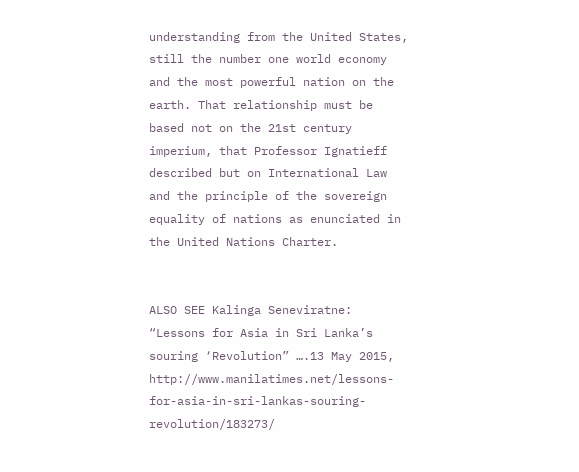understanding from the United States, still the number one world economy and the most powerful nation on the earth. That relationship must be based not on the 21st century imperium, that Professor Ignatieff described but on International Law and the principle of the sovereign equality of nations as enunciated in the United Nations Charter.


ALSO SEE Kalinga Seneviratne: “Lessons for Asia in Sri Lanka’s souring ‘Revolution” ….13 May 2015, http://www.manilatimes.net/lessons-for-asia-in-sri-lankas-souring-revolution/183273/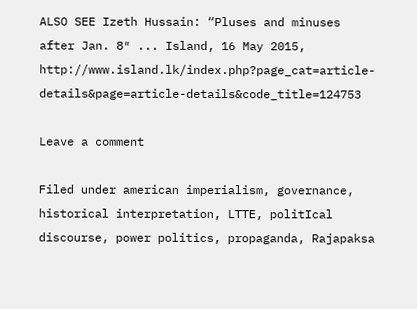ALSO SEE Izeth Hussain: “Pluses and minuses after Jan. 8″ ... Island, 16 May 2015, http://www.island.lk/index.php?page_cat=article-details&page=article-details&code_title=124753

Leave a comment

Filed under american imperialism, governance, historical interpretation, LTTE, politIcal discourse, power politics, propaganda, Rajapaksa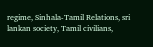regime, Sinhala-Tamil Relations, sri lankan society, Tamil civilians,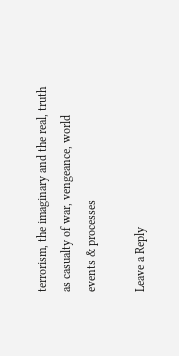terrorism, the imaginary and the real, truth as casualty of war, vengeance, world events & processes

Leave a Reply